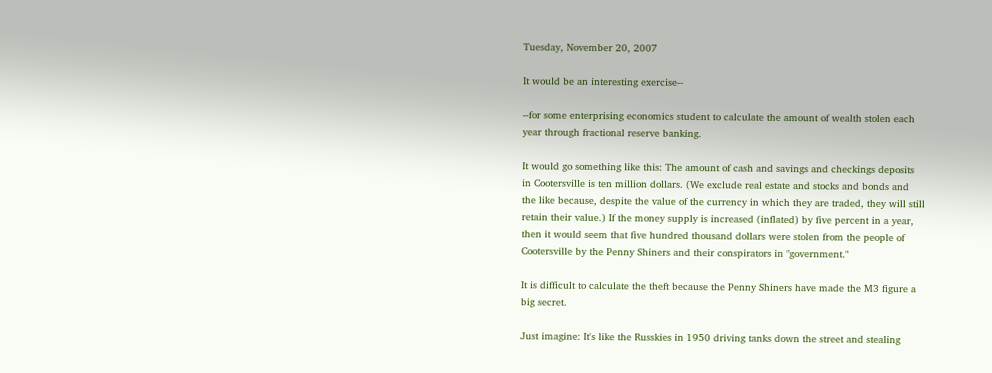Tuesday, November 20, 2007

It would be an interesting exercise--

--for some enterprising economics student to calculate the amount of wealth stolen each year through fractional reserve banking.

It would go something like this: The amount of cash and savings and checkings deposits in Cootersville is ten million dollars. (We exclude real estate and stocks and bonds and the like because, despite the value of the currency in which they are traded, they will still retain their value.) If the money supply is increased (inflated) by five percent in a year, then it would seem that five hundred thousand dollars were stolen from the people of Cootersville by the Penny Shiners and their conspirators in "government."

It is difficult to calculate the theft because the Penny Shiners have made the M3 figure a big secret.

Just imagine: It's like the Russkies in 1950 driving tanks down the street and stealing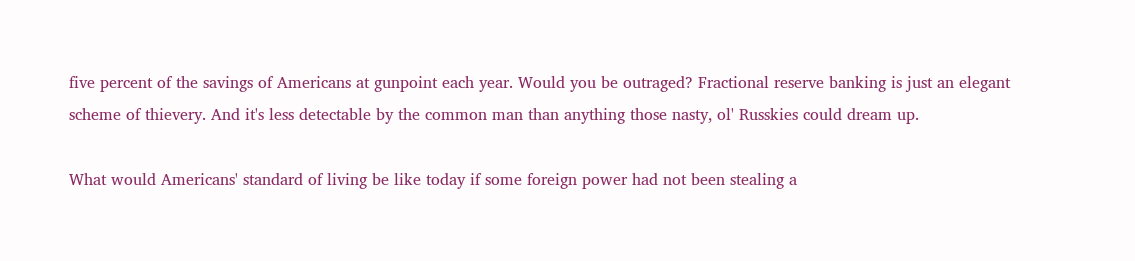five percent of the savings of Americans at gunpoint each year. Would you be outraged? Fractional reserve banking is just an elegant scheme of thievery. And it's less detectable by the common man than anything those nasty, ol' Russkies could dream up.

What would Americans' standard of living be like today if some foreign power had not been stealing a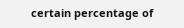certain percentage of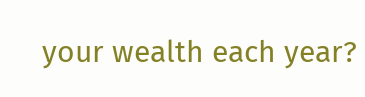your wealth each year?